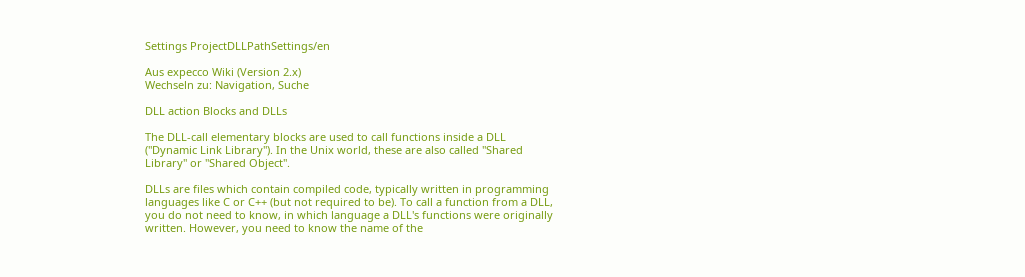Settings ProjectDLLPathSettings/en

Aus expecco Wiki (Version 2.x)
Wechseln zu: Navigation, Suche

DLL action Blocks and DLLs

The DLL-call elementary blocks are used to call functions inside a DLL ("Dynamic Link Library"). In the Unix world, these are also called "Shared Library" or "Shared Object".

DLLs are files which contain compiled code, typically written in programming languages like C or C++ (but not required to be). To call a function from a DLL, you do not need to know, in which language a DLL's functions were originally written. However, you need to know the name of the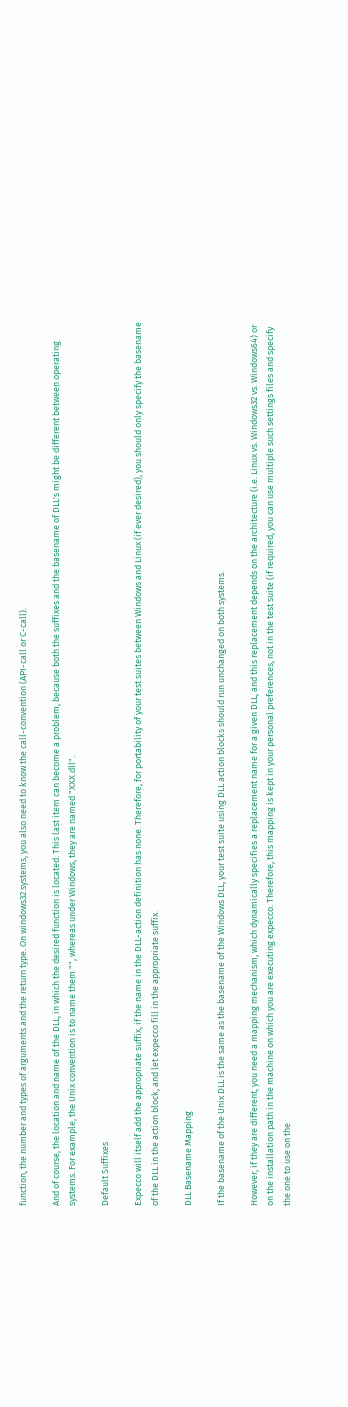function, the number and types of arguments and the return type. On windows32 systems, you also need to know the call-convention (API-call or C-call).

And of course, the location and name of the DLL, in which the desired function is located. This last item can become a problem, because both the suffixes and the basename of DLL's might be different between operating systems. For example, the Unix convention is to name them "", whereas under Windows, they are named "XXX.dll".

Default Suffixes

Expecco will itself add the appropriate suffix, if the name in the DLL-action definition has none. Therefore, for portability of your test suites between Windows and Linux (if ever desired), you should only specify the basename of the DLL in the action block, and let expecco fill in the appropriate suffix.

DLL Basename Mapping

If the basename of the Unix DLL is the same as the basename of the Windows DLL, your test suite using DLL action blocks should run unchanged on both systems.

However, if they are different, you need a mapping mechanism, which dynamically specifies a replacement name for a given DLL, and this replacement depends on the architecture (i.e. Linux vs. Windows32 vs. Windows64) or on the installation path in the machine on which you are executing expecco. Therefore, this mapping is kept in your personal preferences, not in the test suite (if required, you can use multiple such settings files and specify the one to use on the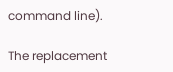command line).

The replacement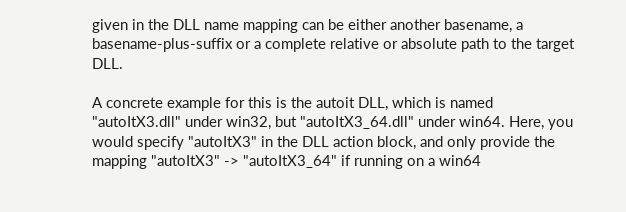given in the DLL name mapping can be either another basename, a basename-plus-suffix or a complete relative or absolute path to the target DLL.

A concrete example for this is the autoit DLL, which is named "autoItX3.dll" under win32, but "autoItX3_64.dll" under win64. Here, you would specify "autoItX3" in the DLL action block, and only provide the mapping "autoItX3" -> "autoItX3_64" if running on a win64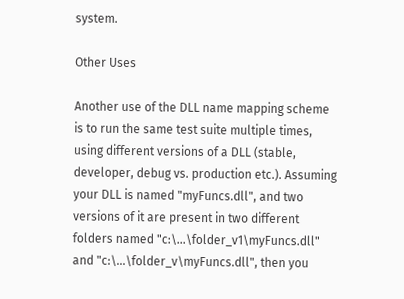system.

Other Uses

Another use of the DLL name mapping scheme is to run the same test suite multiple times, using different versions of a DLL (stable, developer, debug vs. production etc.). Assuming your DLL is named "myFuncs.dll", and two versions of it are present in two different folders named "c:\...\folder_v1\myFuncs.dll" and "c:\...\folder_v\myFuncs.dll", then you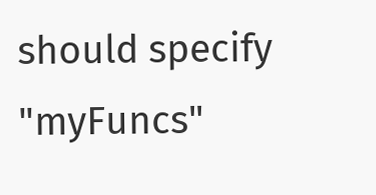should specify "myFuncs"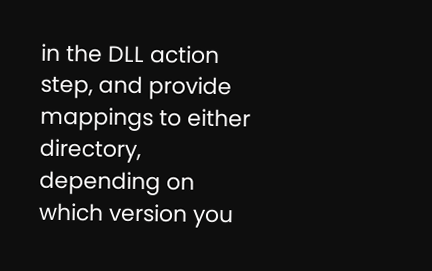in the DLL action step, and provide mappings to either directory, depending on which version you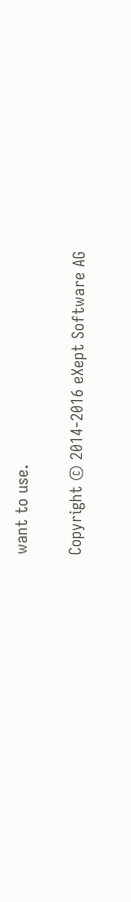want to use.

Copyright © 2014-2016 eXept Software AG